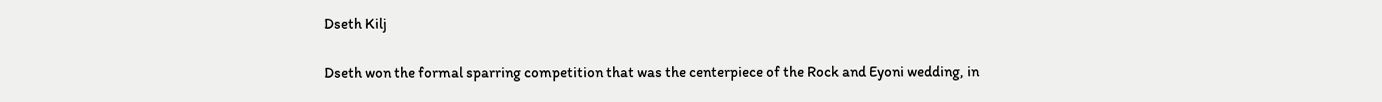Dseth Kilj

Dseth won the formal sparring competition that was the centerpiece of the Rock and Eyoni wedding, in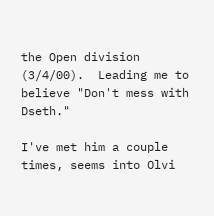the Open division (3/4/00).  Leading me to believe "Don't mess with Dseth."

I've met him a couple times, seems into Olvi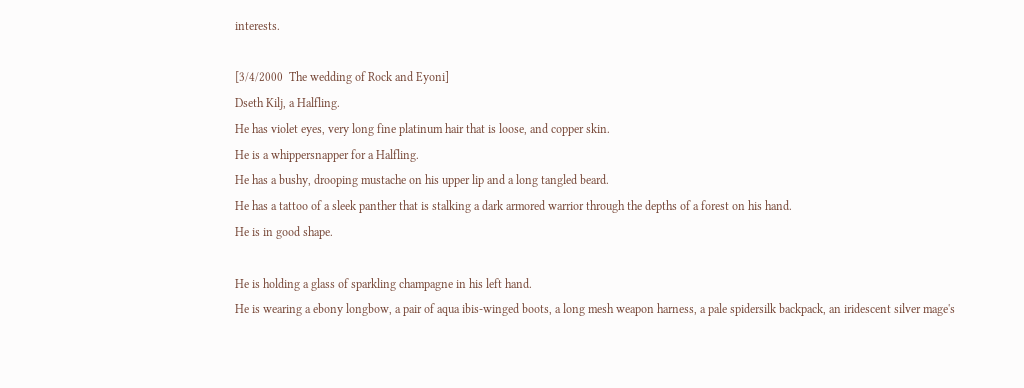interests.

[3/4/2000  The wedding of Rock and Eyoni]
Dseth Kilj, a Halfling.
He has violet eyes, very long fine platinum hair that is loose, and copper skin.
He is a whippersnapper for a Halfling.
He has a bushy, drooping mustache on his upper lip and a long tangled beard.
He has a tattoo of a sleek panther that is stalking a dark armored warrior through the depths of a forest on his hand.
He is in good shape.

He is holding a glass of sparkling champagne in his left hand.
He is wearing a ebony longbow, a pair of aqua ibis-winged boots, a long mesh weapon harness, a pale spidersilk backpack, an iridescent silver mage's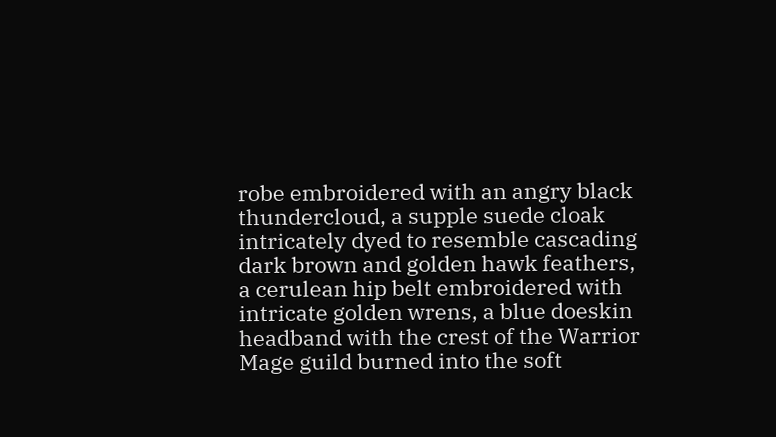robe embroidered with an angry black thundercloud, a supple suede cloak intricately dyed to resemble cascading dark brown and golden hawk feathers, a cerulean hip belt embroidered with intricate golden wrens, a blue doeskin headband with the crest of the Warrior Mage guild burned into the soft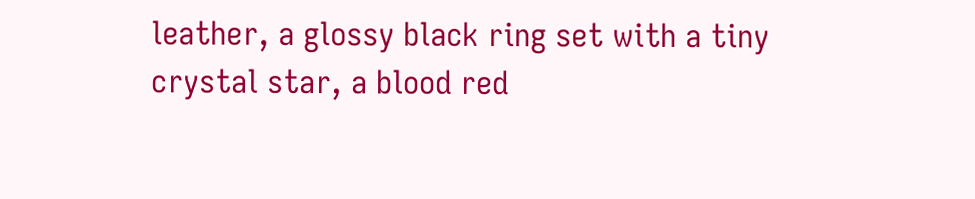leather, a glossy black ring set with a tiny crystal star, a blood red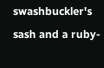swashbuckler's sash and a ruby-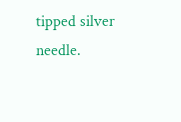tipped silver needle.